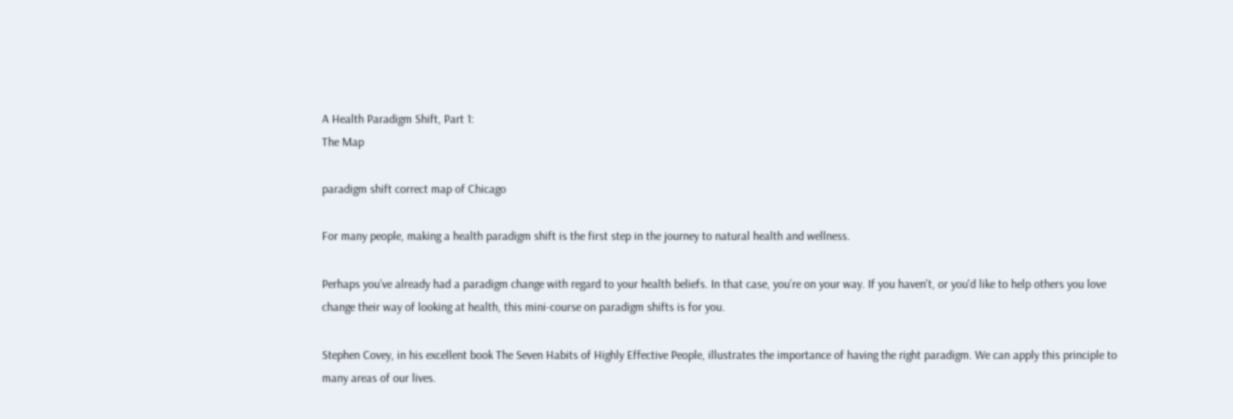A Health Paradigm Shift, Part 1:
The Map

paradigm shift correct map of Chicago

For many people, making a health paradigm shift is the first step in the journey to natural health and wellness.

Perhaps you’ve already had a paradigm change with regard to your health beliefs. In that case, you’re on your way. If you haven't, or you'd like to help others you love change their way of looking at health, this mini-course on paradigm shifts is for you.

Stephen Covey, in his excellent book The Seven Habits of Highly Effective People, illustrates the importance of having the right paradigm. We can apply this principle to many areas of our lives.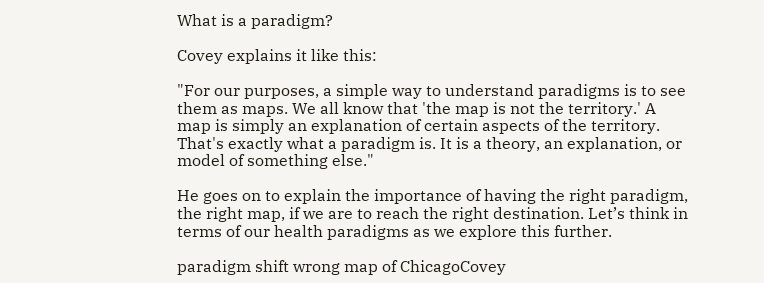What is a paradigm?

Covey explains it like this:

"For our purposes, a simple way to understand paradigms is to see them as maps. We all know that 'the map is not the territory.' A map is simply an explanation of certain aspects of the territory. That's exactly what a paradigm is. It is a theory, an explanation, or model of something else."

He goes on to explain the importance of having the right paradigm, the right map, if we are to reach the right destination. Let’s think in terms of our health paradigms as we explore this further.

paradigm shift wrong map of ChicagoCovey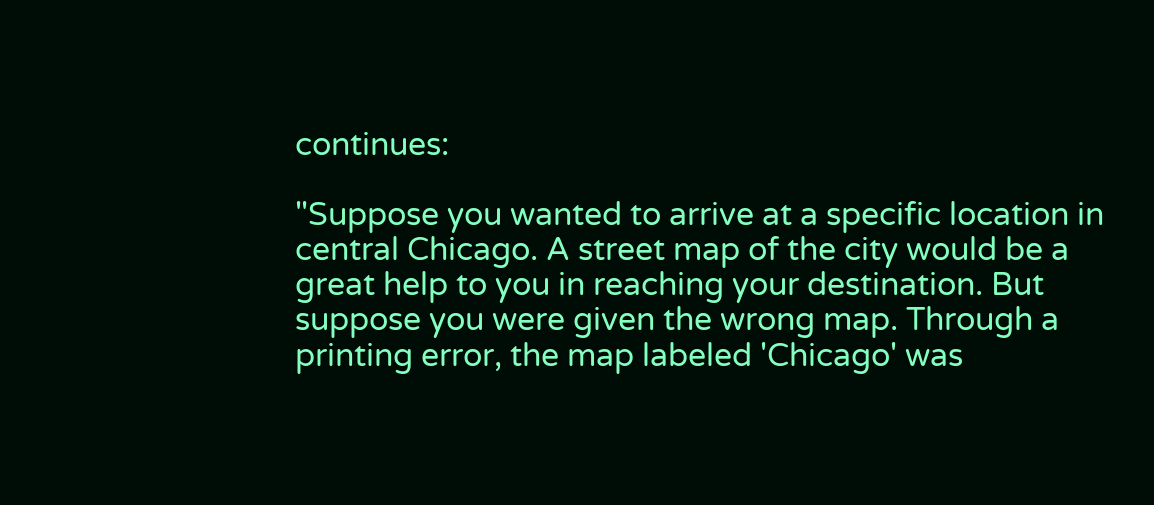continues:

"Suppose you wanted to arrive at a specific location in central Chicago. A street map of the city would be a great help to you in reaching your destination. But suppose you were given the wrong map. Through a printing error, the map labeled 'Chicago' was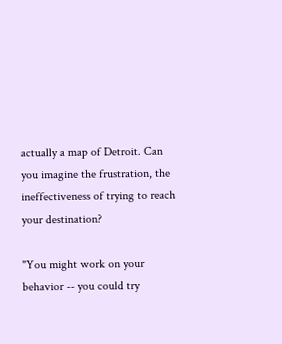actually a map of Detroit. Can you imagine the frustration, the ineffectiveness of trying to reach your destination?

"You might work on your behavior -- you could try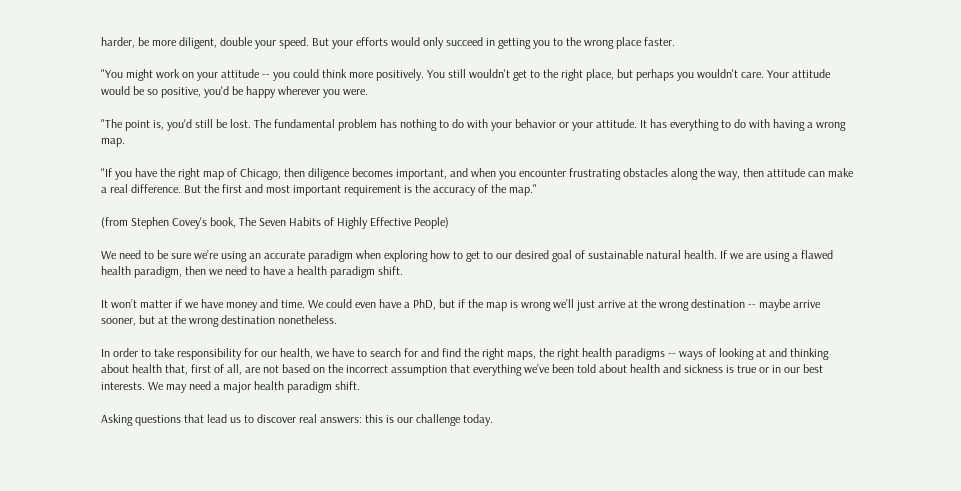harder, be more diligent, double your speed. But your efforts would only succeed in getting you to the wrong place faster.

"You might work on your attitude -- you could think more positively. You still wouldn't get to the right place, but perhaps you wouldn't care. Your attitude would be so positive, you'd be happy wherever you were.

"The point is, you'd still be lost. The fundamental problem has nothing to do with your behavior or your attitude. It has everything to do with having a wrong map.

"If you have the right map of Chicago, then diligence becomes important, and when you encounter frustrating obstacles along the way, then attitude can make a real difference. But the first and most important requirement is the accuracy of the map."

(from Stephen Covey's book, The Seven Habits of Highly Effective People)

We need to be sure we’re using an accurate paradigm when exploring how to get to our desired goal of sustainable natural health. If we are using a flawed health paradigm, then we need to have a health paradigm shift.

It won’t matter if we have money and time. We could even have a PhD, but if the map is wrong we’ll just arrive at the wrong destination -- maybe arrive sooner, but at the wrong destination nonetheless.

In order to take responsibility for our health, we have to search for and find the right maps, the right health paradigms -- ways of looking at and thinking about health that, first of all, are not based on the incorrect assumption that everything we’ve been told about health and sickness is true or in our best interests. We may need a major health paradigm shift.

Asking questions that lead us to discover real answers: this is our challenge today.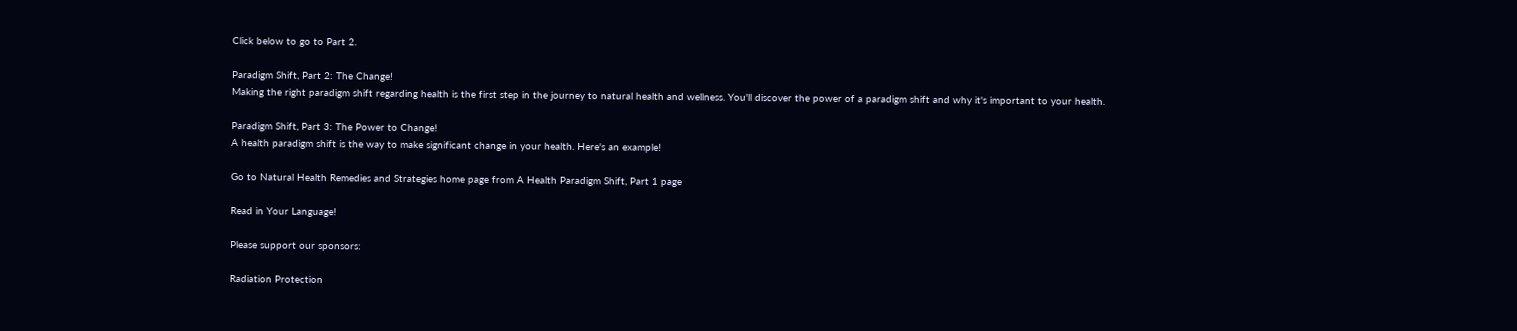Click below to go to Part 2.

Paradigm Shift, Part 2: The Change!
Making the right paradigm shift regarding health is the first step in the journey to natural health and wellness. You'll discover the power of a paradigm shift and why it's important to your health.

Paradigm Shift, Part 3: The Power to Change!
A health paradigm shift is the way to make significant change in your health. Here's an example!

Go to Natural Health Remedies and Strategies home page from A Health Paradigm Shift, Part 1 page

Read in Your Language!

Please support our sponsors:

Radiation Protection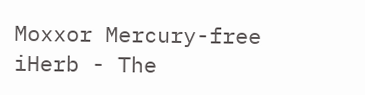Moxxor Mercury-free
iHerb - The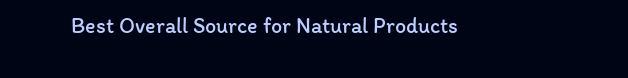Best Overall Source for Natural Products